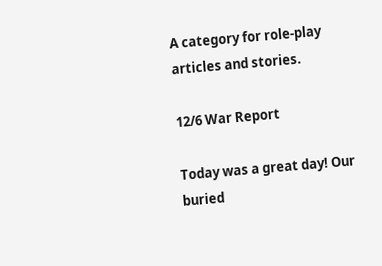A category for role-play articles and stories.

12/6 War Report

Today was a great day! Our buried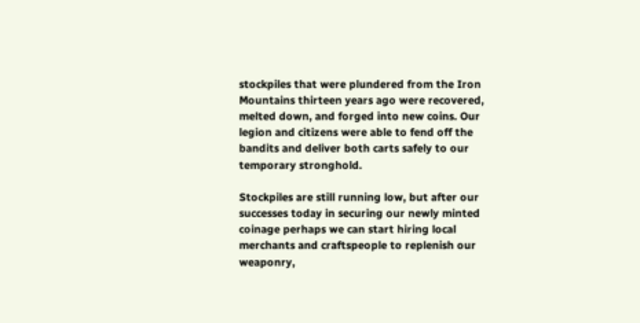stockpiles that were plundered from the Iron Mountains thirteen years ago were recovered, melted down, and forged into new coins. Our legion and citizens were able to fend off the bandits and deliver both carts safely to our temporary stronghold.

Stockpiles are still running low, but after our successes today in securing our newly minted coinage perhaps we can start hiring local merchants and craftspeople to replenish our weaponry,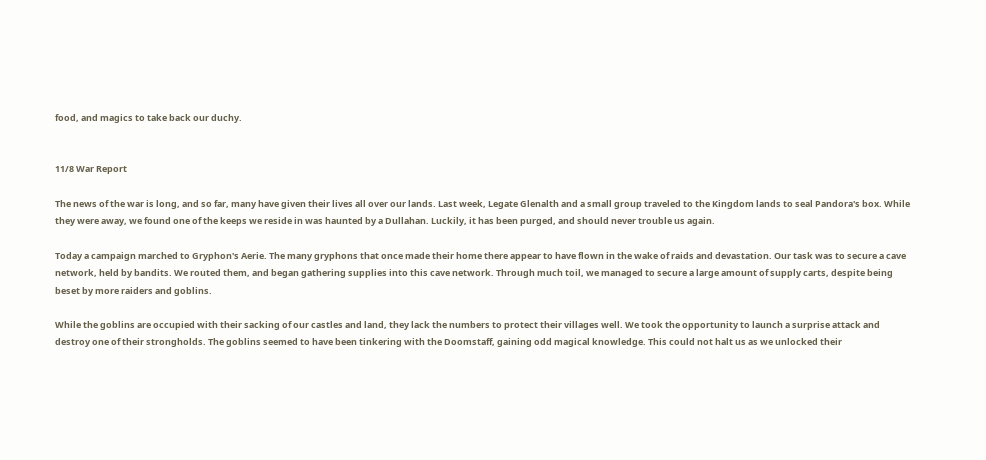food, and magics to take back our duchy.


11/8 War Report

The news of the war is long, and so far, many have given their lives all over our lands. Last week, Legate Glenalth and a small group traveled to the Kingdom lands to seal Pandora's box. While they were away, we found one of the keeps we reside in was haunted by a Dullahan. Luckily, it has been purged, and should never trouble us again.

Today a campaign marched to Gryphon's Aerie. The many gryphons that once made their home there appear to have flown in the wake of raids and devastation. Our task was to secure a cave network, held by bandits. We routed them, and began gathering supplies into this cave network. Through much toil, we managed to secure a large amount of supply carts, despite being beset by more raiders and goblins.

While the goblins are occupied with their sacking of our castles and land, they lack the numbers to protect their villages well. We took the opportunity to launch a surprise attack and destroy one of their strongholds. The goblins seemed to have been tinkering with the Doomstaff, gaining odd magical knowledge. This could not halt us as we unlocked their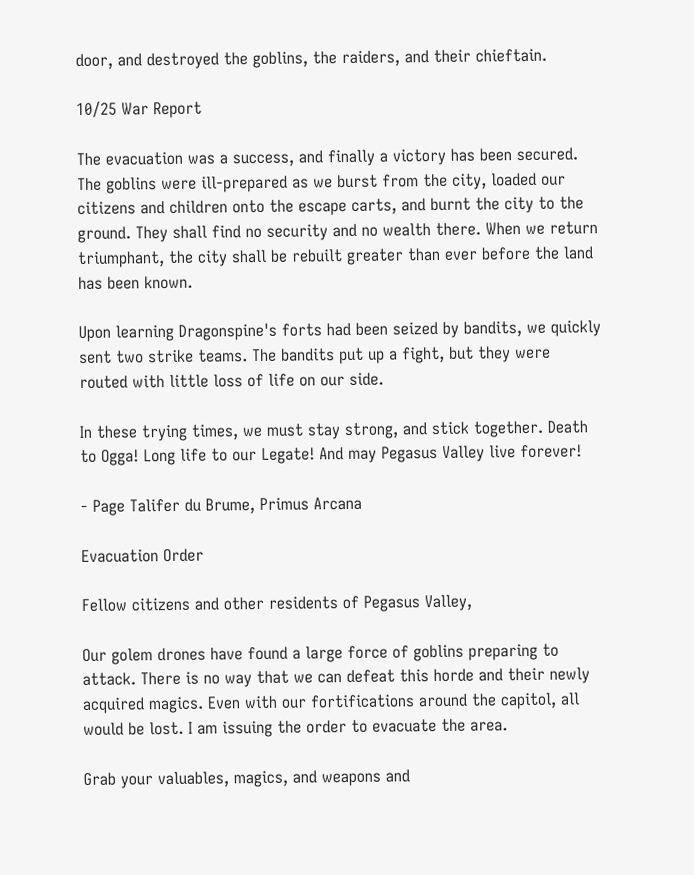door, and destroyed the goblins, the raiders, and their chieftain.

10/25 War Report

The evacuation was a success, and finally a victory has been secured. The goblins were ill-prepared as we burst from the city, loaded our citizens and children onto the escape carts, and burnt the city to the ground. They shall find no security and no wealth there. When we return triumphant, the city shall be rebuilt greater than ever before the land has been known.

Upon learning Dragonspine's forts had been seized by bandits, we quickly sent two strike teams. The bandits put up a fight, but they were routed with little loss of life on our side.

In these trying times, we must stay strong, and stick together. Death to Ogga! Long life to our Legate! And may Pegasus Valley live forever!

- Page Talifer du Brume, Primus Arcana

Evacuation Order

Fellow citizens and other residents of Pegasus Valley,

Our golem drones have found a large force of goblins preparing to attack. There is no way that we can defeat this horde and their newly acquired magics. Even with our fortifications around the capitol, all would be lost. I am issuing the order to evacuate the area.

Grab your valuables, magics, and weapons and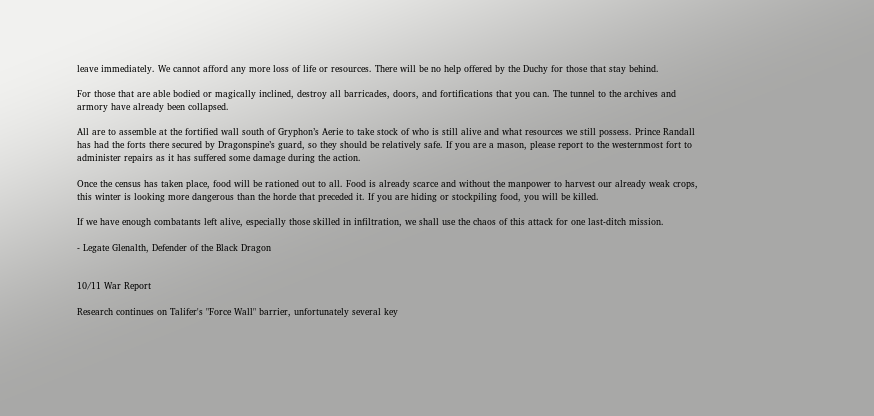leave immediately. We cannot afford any more loss of life or resources. There will be no help offered by the Duchy for those that stay behind.

For those that are able bodied or magically inclined, destroy all barricades, doors, and fortifications that you can. The tunnel to the archives and armory have already been collapsed.

All are to assemble at the fortified wall south of Gryphon’s Aerie to take stock of who is still alive and what resources we still possess. Prince Randall has had the forts there secured by Dragonspine’s guard, so they should be relatively safe. If you are a mason, please report to the westernmost fort to administer repairs as it has suffered some damage during the action.

Once the census has taken place, food will be rationed out to all. Food is already scarce and without the manpower to harvest our already weak crops, this winter is looking more dangerous than the horde that preceded it. If you are hiding or stockpiling food, you will be killed.

If we have enough combatants left alive, especially those skilled in infiltration, we shall use the chaos of this attack for one last-ditch mission.

- Legate Glenalth, Defender of the Black Dragon


10/11 War Report

Research continues on Talifer's "Force Wall" barrier, unfortunately several key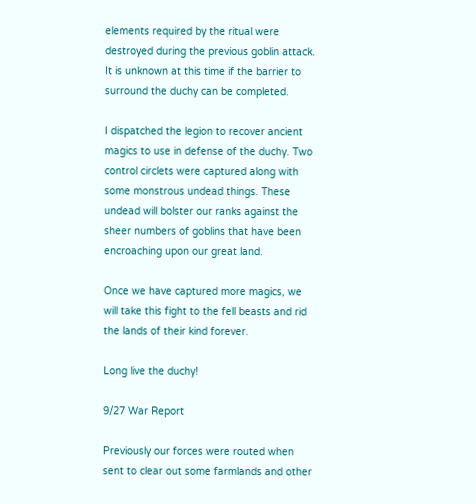elements required by the ritual were destroyed during the previous goblin attack. It is unknown at this time if the barrier to surround the duchy can be completed.

I dispatched the legion to recover ancient magics to use in defense of the duchy. Two control circlets were captured along with some monstrous undead things. These undead will bolster our ranks against the sheer numbers of goblins that have been encroaching upon our great land.

Once we have captured more magics, we will take this fight to the fell beasts and rid the lands of their kind forever.

Long live the duchy!

9/27 War Report

Previously our forces were routed when sent to clear out some farmlands and other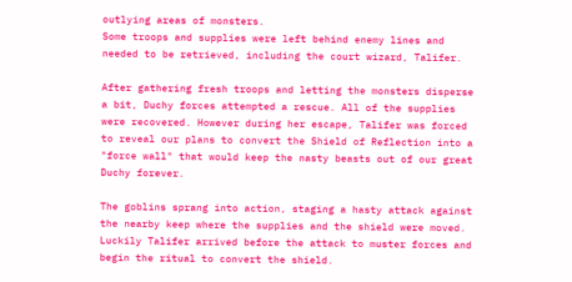outlying areas of monsters.
Some troops and supplies were left behind enemy lines and needed to be retrieved, including the court wizard, Talifer.

After gathering fresh troops and letting the monsters disperse a bit, Duchy forces attempted a rescue. All of the supplies were recovered. However during her escape, Talifer was forced to reveal our plans to convert the Shield of Reflection into a "force wall" that would keep the nasty beasts out of our great Duchy forever.

The goblins sprang into action, staging a hasty attack against the nearby keep where the supplies and the shield were moved. Luckily Talifer arrived before the attack to muster forces and begin the ritual to convert the shield.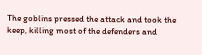The goblins pressed the attack and took the keep, killing most of the defenders and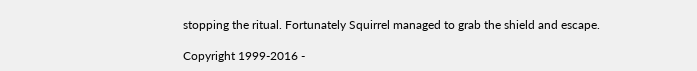stopping the ritual. Fortunately Squirrel managed to grab the shield and escape.

Copyright 1999-2016 -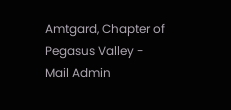Amtgard, Chapter of Pegasus Valley - Mail Admin